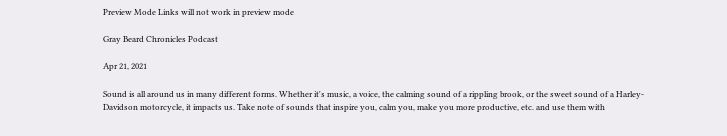Preview Mode Links will not work in preview mode

Gray Beard Chronicles Podcast

Apr 21, 2021

Sound is all around us in many different forms. Whether it's music, a voice, the calming sound of a rippling brook, or the sweet sound of a Harley-Davidson motorcycle, it impacts us. Take note of sounds that inspire you, calm you, make you more productive, etc. and use them with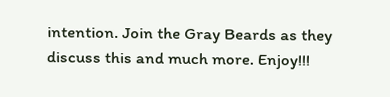intention. Join the Gray Beards as they discuss this and much more. Enjoy!!!